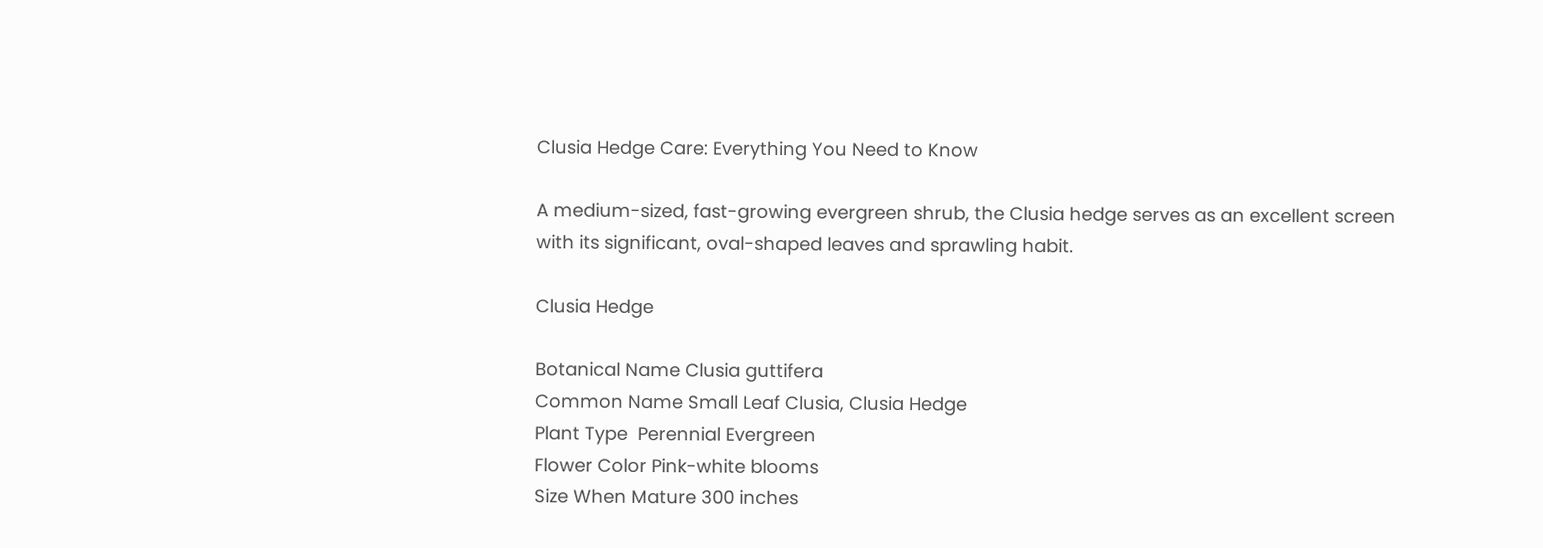Clusia Hedge Care: Everything You Need to Know

A medium-sized, fast-growing evergreen shrub, the Clusia hedge serves as an excellent screen with its significant, oval-shaped leaves and sprawling habit.

Clusia Hedge

Botanical Name Clusia guttifera
Common Name Small Leaf Clusia, Clusia Hedge
Plant Type  Perennial Evergreen
Flower Color Pink-white blooms
Size When Mature 300 inches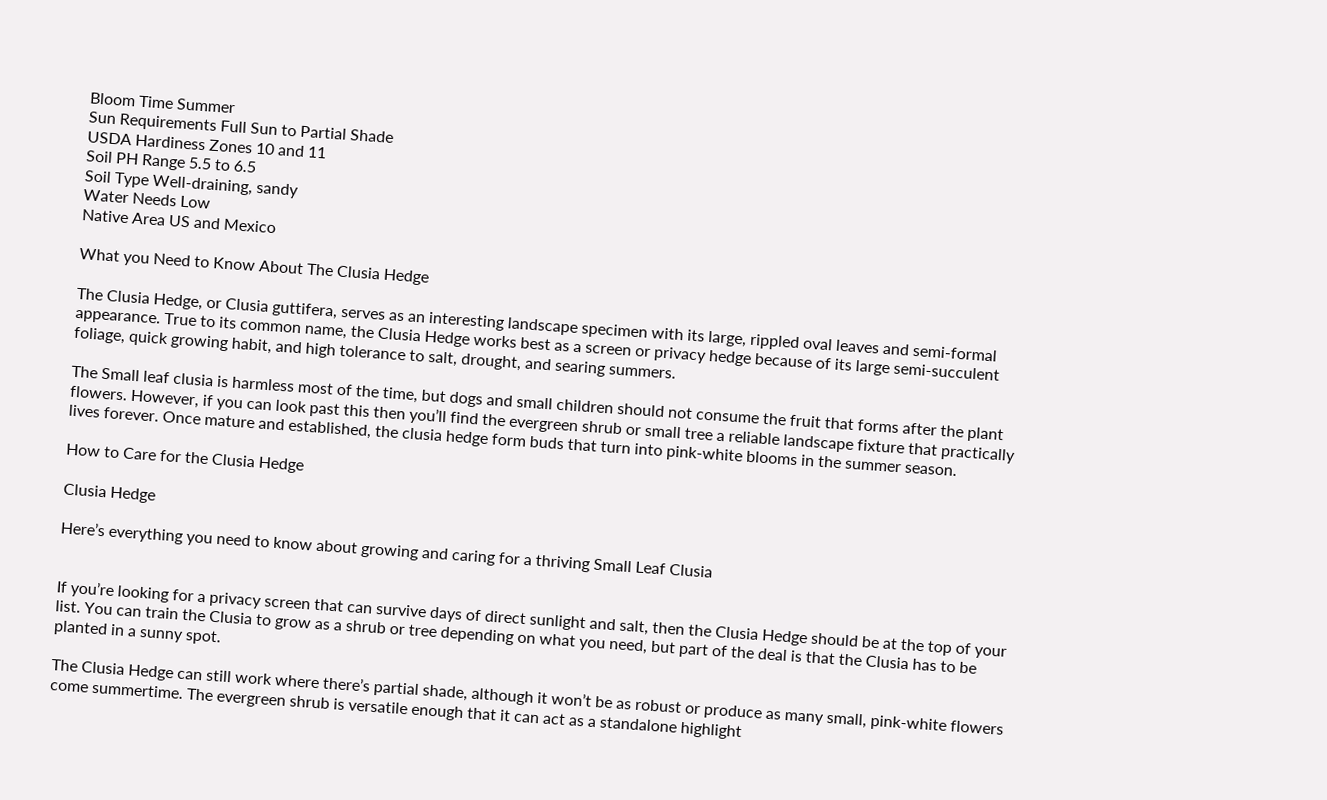Bloom Time Summer
Sun Requirements Full Sun to Partial Shade
USDA Hardiness Zones 10 and 11
Soil PH Range 5.5 to 6.5
Soil Type Well-draining, sandy
Water Needs Low
Native Area US and Mexico

What you Need to Know About The Clusia Hedge

The Clusia Hedge, or Clusia guttifera, serves as an interesting landscape specimen with its large, rippled oval leaves and semi-formal appearance. True to its common name, the Clusia Hedge works best as a screen or privacy hedge because of its large semi-succulent foliage, quick growing habit, and high tolerance to salt, drought, and searing summers.

The Small leaf clusia is harmless most of the time, but dogs and small children should not consume the fruit that forms after the plant flowers. However, if you can look past this then you’ll find the evergreen shrub or small tree a reliable landscape fixture that practically lives forever. Once mature and established, the clusia hedge form buds that turn into pink-white blooms in the summer season.

How to Care for the Clusia Hedge

Clusia Hedge

Here’s everything you need to know about growing and caring for a thriving Small Leaf Clusia


If you’re looking for a privacy screen that can survive days of direct sunlight and salt, then the Clusia Hedge should be at the top of your list. You can train the Clusia to grow as a shrub or tree depending on what you need, but part of the deal is that the Clusia has to be planted in a sunny spot.

The Clusia Hedge can still work where there’s partial shade, although it won’t be as robust or produce as many small, pink-white flowers come summertime. The evergreen shrub is versatile enough that it can act as a standalone highlight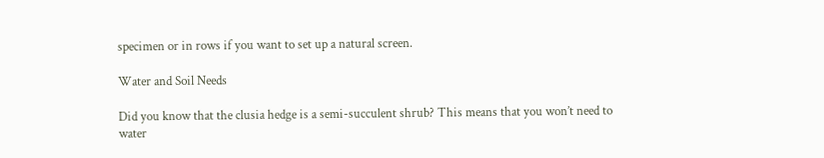specimen or in rows if you want to set up a natural screen.

Water and Soil Needs

Did you know that the clusia hedge is a semi-succulent shrub? This means that you won’t need to water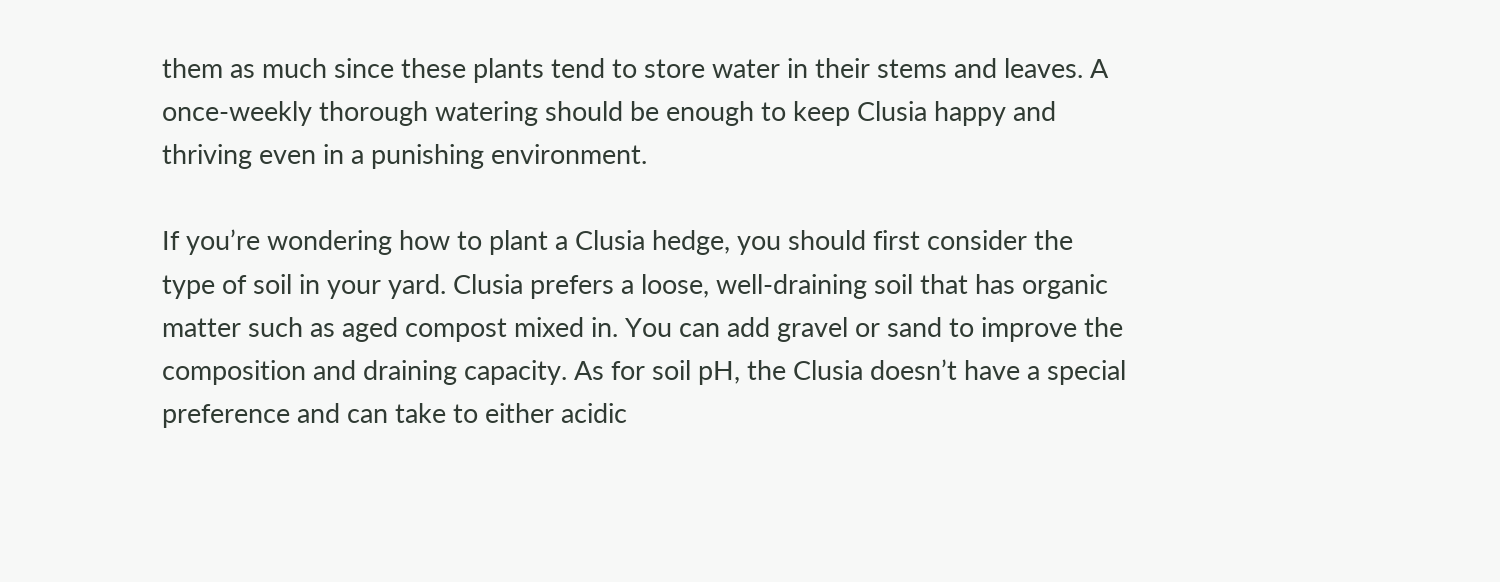them as much since these plants tend to store water in their stems and leaves. A once-weekly thorough watering should be enough to keep Clusia happy and thriving even in a punishing environment.

If you’re wondering how to plant a Clusia hedge, you should first consider the type of soil in your yard. Clusia prefers a loose, well-draining soil that has organic matter such as aged compost mixed in. You can add gravel or sand to improve the composition and draining capacity. As for soil pH, the Clusia doesn’t have a special preference and can take to either acidic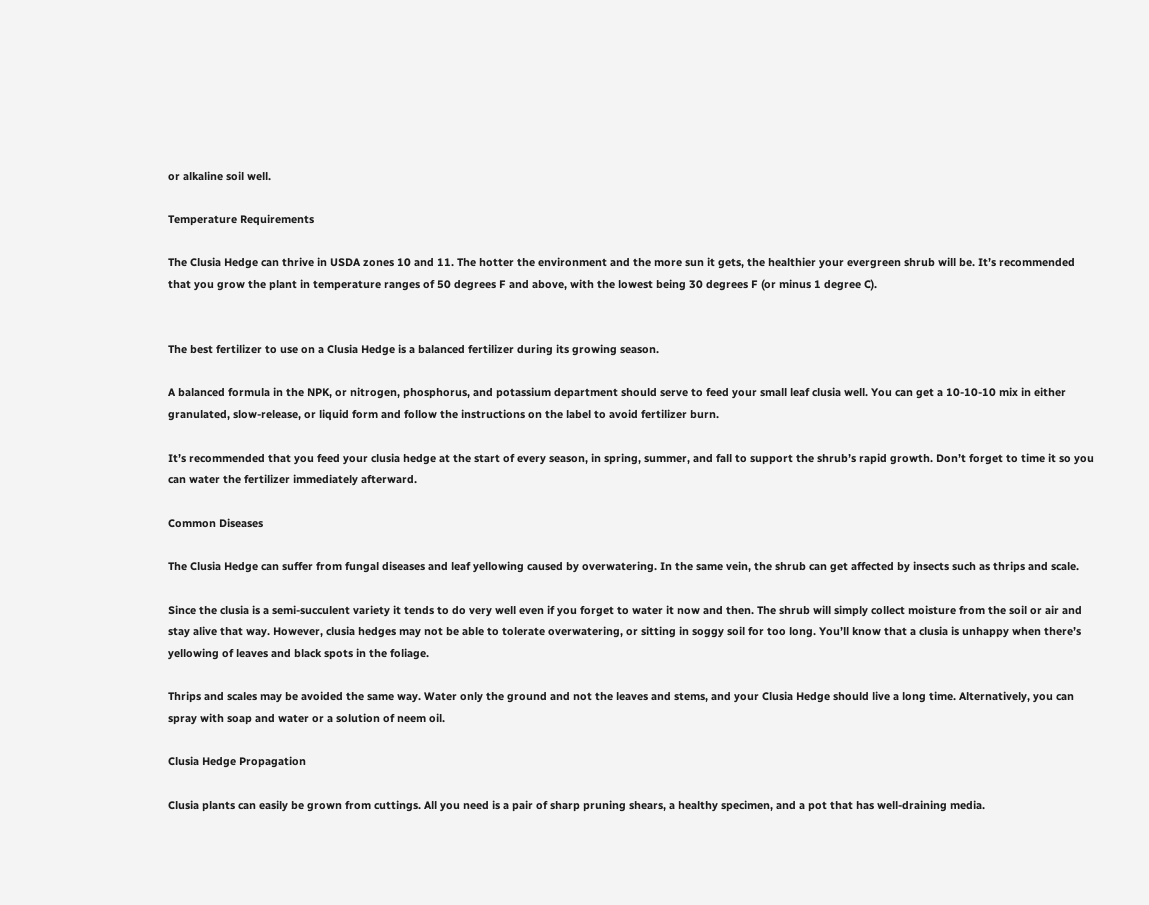or alkaline soil well.

Temperature Requirements

The Clusia Hedge can thrive in USDA zones 10 and 11. The hotter the environment and the more sun it gets, the healthier your evergreen shrub will be. It’s recommended that you grow the plant in temperature ranges of 50 degrees F and above, with the lowest being 30 degrees F (or minus 1 degree C).


The best fertilizer to use on a Clusia Hedge is a balanced fertilizer during its growing season.

A balanced formula in the NPK, or nitrogen, phosphorus, and potassium department should serve to feed your small leaf clusia well. You can get a 10-10-10 mix in either granulated, slow-release, or liquid form and follow the instructions on the label to avoid fertilizer burn.

It’s recommended that you feed your clusia hedge at the start of every season, in spring, summer, and fall to support the shrub’s rapid growth. Don’t forget to time it so you can water the fertilizer immediately afterward.

Common Diseases

The Clusia Hedge can suffer from fungal diseases and leaf yellowing caused by overwatering. In the same vein, the shrub can get affected by insects such as thrips and scale.

Since the clusia is a semi-succulent variety it tends to do very well even if you forget to water it now and then. The shrub will simply collect moisture from the soil or air and stay alive that way. However, clusia hedges may not be able to tolerate overwatering, or sitting in soggy soil for too long. You’ll know that a clusia is unhappy when there’s yellowing of leaves and black spots in the foliage.

Thrips and scales may be avoided the same way. Water only the ground and not the leaves and stems, and your Clusia Hedge should live a long time. Alternatively, you can spray with soap and water or a solution of neem oil.

Clusia Hedge Propagation

Clusia plants can easily be grown from cuttings. All you need is a pair of sharp pruning shears, a healthy specimen, and a pot that has well-draining media.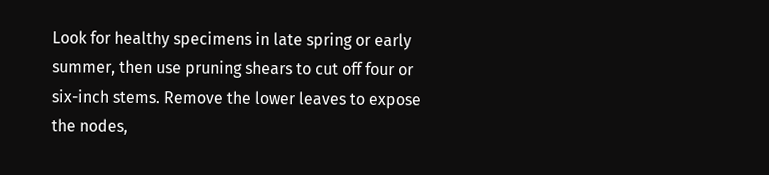Look for healthy specimens in late spring or early summer, then use pruning shears to cut off four or six-inch stems. Remove the lower leaves to expose the nodes,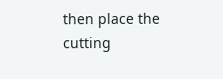then place the cutting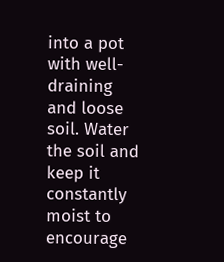into a pot with well-draining and loose soil. Water the soil and keep it constantly moist to encourage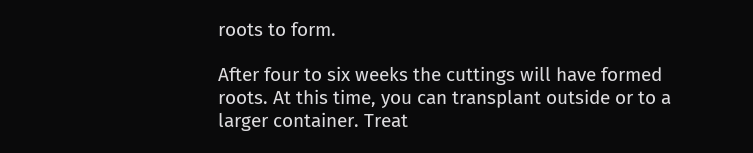roots to form.

After four to six weeks the cuttings will have formed roots. At this time, you can transplant outside or to a larger container. Treat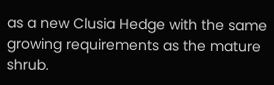as a new Clusia Hedge with the same growing requirements as the mature shrub.